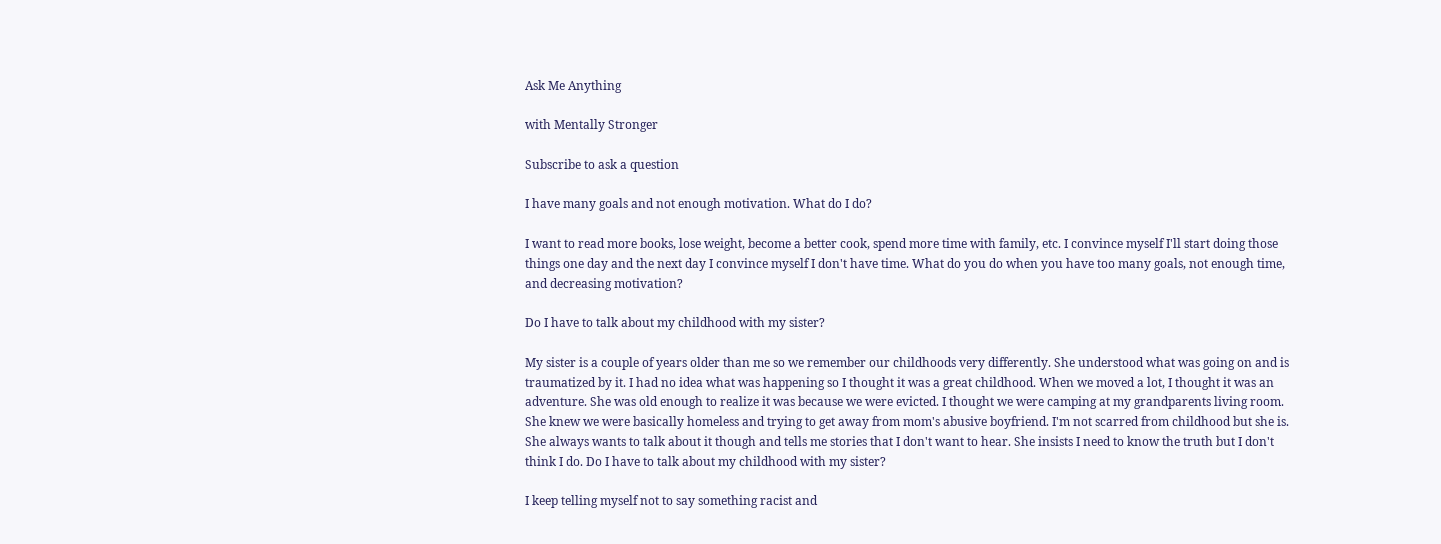Ask Me Anything

with Mentally Stronger

Subscribe to ask a question

I have many goals and not enough motivation. What do I do?

I want to read more books, lose weight, become a better cook, spend more time with family, etc. I convince myself I'll start doing those things one day and the next day I convince myself I don't have time. What do you do when you have too many goals, not enough time, and decreasing motivation?

Do I have to talk about my childhood with my sister?

My sister is a couple of years older than me so we remember our childhoods very differently. She understood what was going on and is traumatized by it. I had no idea what was happening so I thought it was a great childhood. When we moved a lot, I thought it was an adventure. She was old enough to realize it was because we were evicted. I thought we were camping at my grandparents living room. She knew we were basically homeless and trying to get away from mom's abusive boyfriend. I'm not scarred from childhood but she is. She always wants to talk about it though and tells me stories that I don't want to hear. She insists I need to know the truth but I don't think I do. Do I have to talk about my childhood with my sister?

I keep telling myself not to say something racist and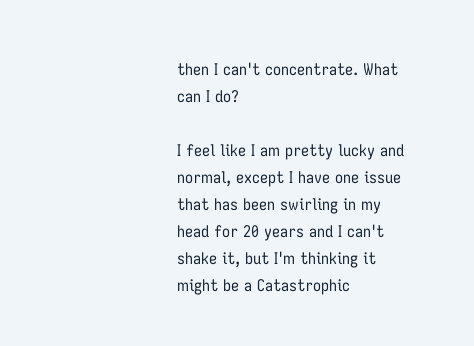then I can't concentrate. What can I do?

I feel like I am pretty lucky and normal, except I have one issue that has been swirling in my head for 20 years and I can't shake it, but I'm thinking it might be a Catastrophic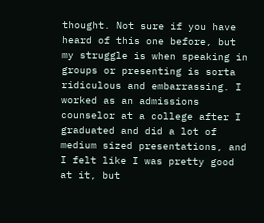thought. Not sure if you have heard of this one before, but my struggle is when speaking in groups or presenting is sorta ridiculous and embarrassing. I worked as an admissions counselor at a college after I graduated and did a lot of medium sized presentations, and I felt like I was pretty good at it, but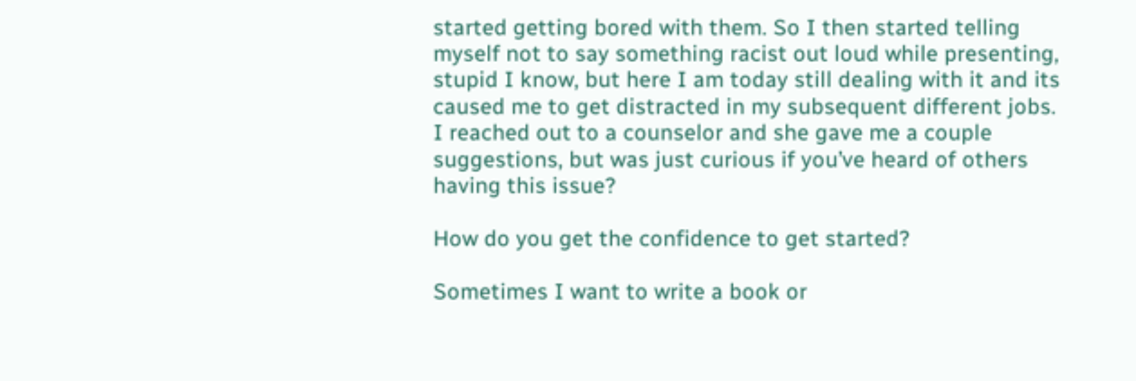started getting bored with them. So I then started telling myself not to say something racist out loud while presenting, stupid I know, but here I am today still dealing with it and its caused me to get distracted in my subsequent different jobs. I reached out to a counselor and she gave me a couple suggestions, but was just curious if you’ve heard of others having this issue?

How do you get the confidence to get started?

Sometimes I want to write a book or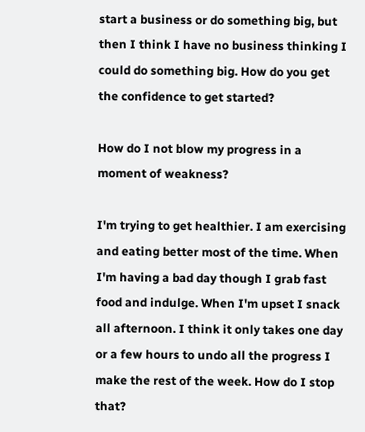start a business or do something big, but then I think I have no business thinking I could do something big. How do you get the confidence to get started?

How do I not blow my progress in a moment of weakness?

I'm trying to get healthier. I am exercising and eating better most of the time. When I'm having a bad day though I grab fast food and indulge. When I'm upset I snack all afternoon. I think it only takes one day or a few hours to undo all the progress I make the rest of the week. How do I stop that?